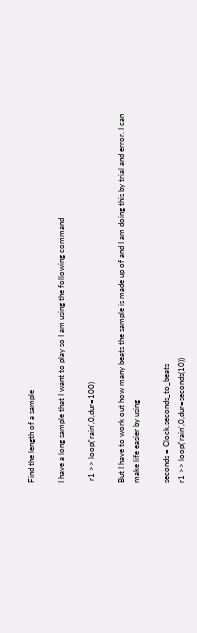Find the length of a sample

I have a long sample that I want to play so I am using the following command

 r1 >> loop('rain',0,dur=100)

But I have to work out how many beats the sample is made up of and I am doing this by trial and error. I can make life easier by using

seconds = Clock.seconds_to_beats
r1 >> loop('rain',0,dur=seconds(10))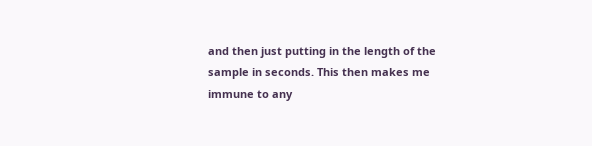and then just putting in the length of the sample in seconds. This then makes me immune to any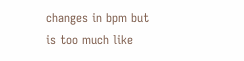changes in bpm but is too much like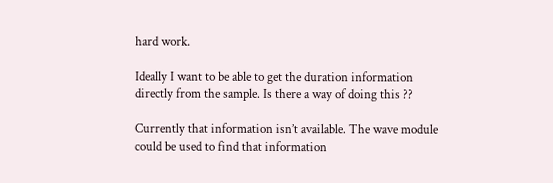hard work.

Ideally I want to be able to get the duration information directly from the sample. Is there a way of doing this ??

Currently that information isn’t available. The wave module could be used to find that information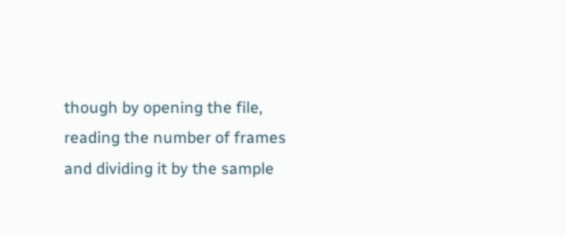though by opening the file, reading the number of frames and dividing it by the sample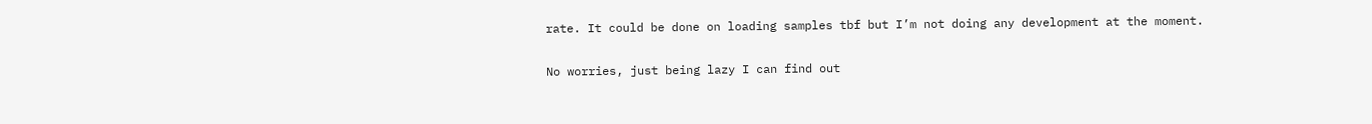rate. It could be done on loading samples tbf but I’m not doing any development at the moment.

No worries, just being lazy I can find out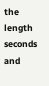the length seconds and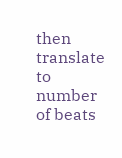then translate to number of beats